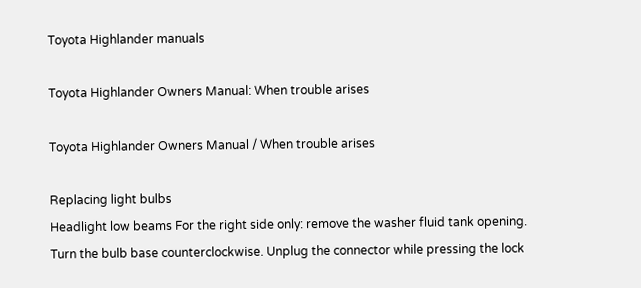Toyota Highlander manuals

Toyota Highlander Owners Manual: When trouble arises

Toyota Highlander Owners Manual / When trouble arises

Replacing light bulbs
Headlight low beams For the right side only: remove the washer fluid tank opening. Turn the bulb base counterclockwise. Unplug the connector while pressing the lock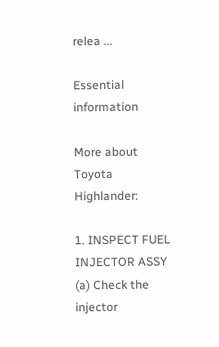relea ...

Essential information

More about Toyota Highlander:

1. INSPECT FUEL INJECTOR ASSY (a) Check the injector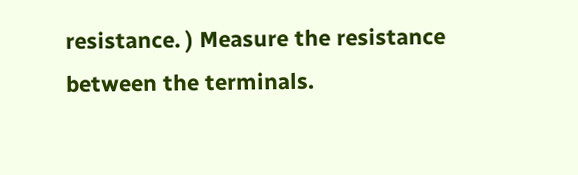resistance. ) Measure the resistance between the terminals.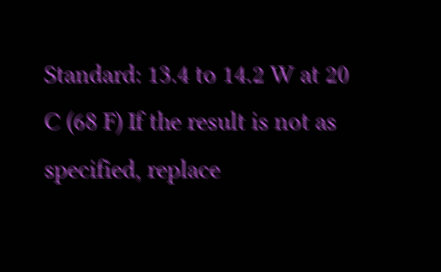Standard: 13.4 to 14.2 W at 20 C (68 F) If the result is not as specified, replace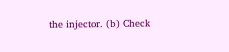the injector. (b) Check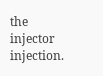the injector injection.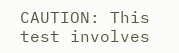CAUTION: This test involves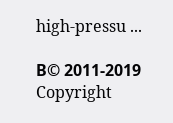high-pressu ...

В© 2011-2019 Copyright